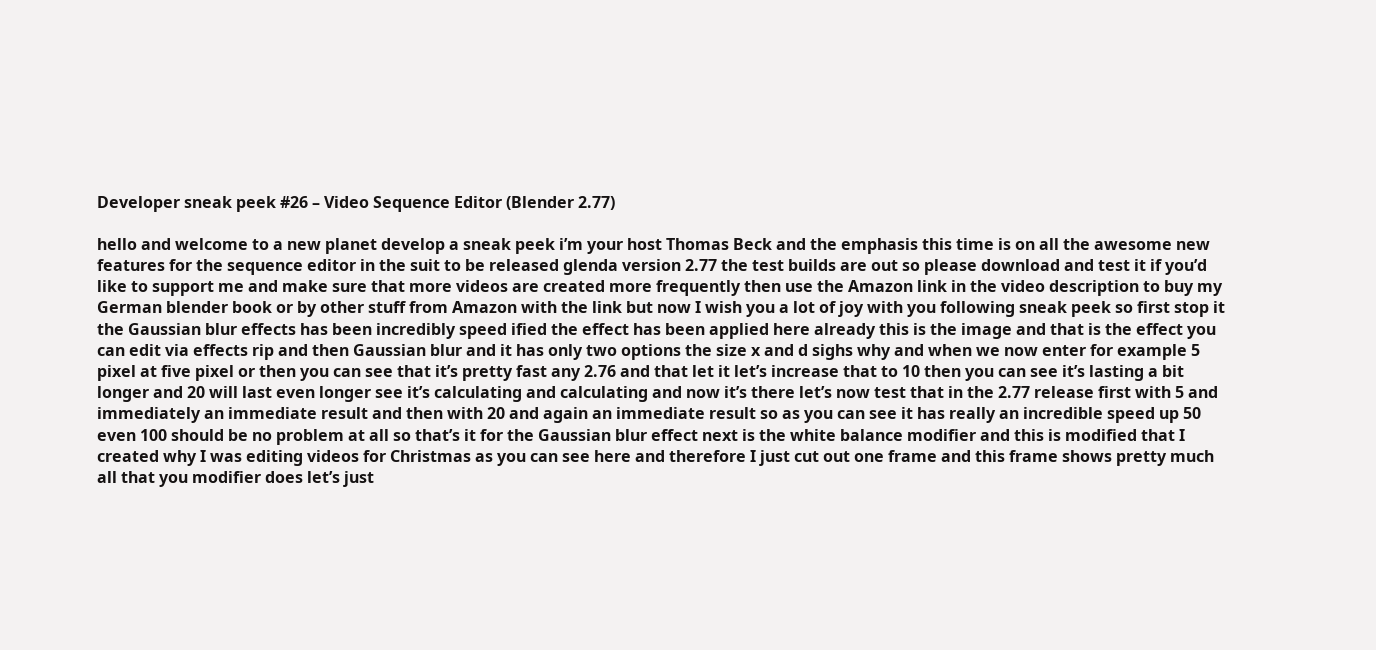Developer sneak peek #26 – Video Sequence Editor (Blender 2.77)

hello and welcome to a new planet develop a sneak peek i’m your host Thomas Beck and the emphasis this time is on all the awesome new features for the sequence editor in the suit to be released glenda version 2.77 the test builds are out so please download and test it if you’d like to support me and make sure that more videos are created more frequently then use the Amazon link in the video description to buy my German blender book or by other stuff from Amazon with the link but now I wish you a lot of joy with you following sneak peek so first stop it the Gaussian blur effects has been incredibly speed ified the effect has been applied here already this is the image and that is the effect you can edit via effects rip and then Gaussian blur and it has only two options the size x and d sighs why and when we now enter for example 5 pixel at five pixel or then you can see that it’s pretty fast any 2.76 and that let it let’s increase that to 10 then you can see it’s lasting a bit longer and 20 will last even longer see it’s calculating and calculating and now it’s there let’s now test that in the 2.77 release first with 5 and immediately an immediate result and then with 20 and again an immediate result so as you can see it has really an incredible speed up 50 even 100 should be no problem at all so that’s it for the Gaussian blur effect next is the white balance modifier and this is modified that I created why I was editing videos for Christmas as you can see here and therefore I just cut out one frame and this frame shows pretty much all that you modifier does let’s just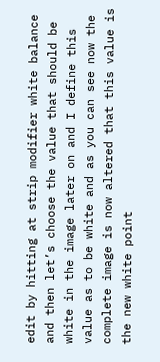edit by hitting at strip modifier white balance and then let’s choose the value that should be white in the image later on and I define this value as to be white and as you can see now the complete image is now altered that this value is the new white point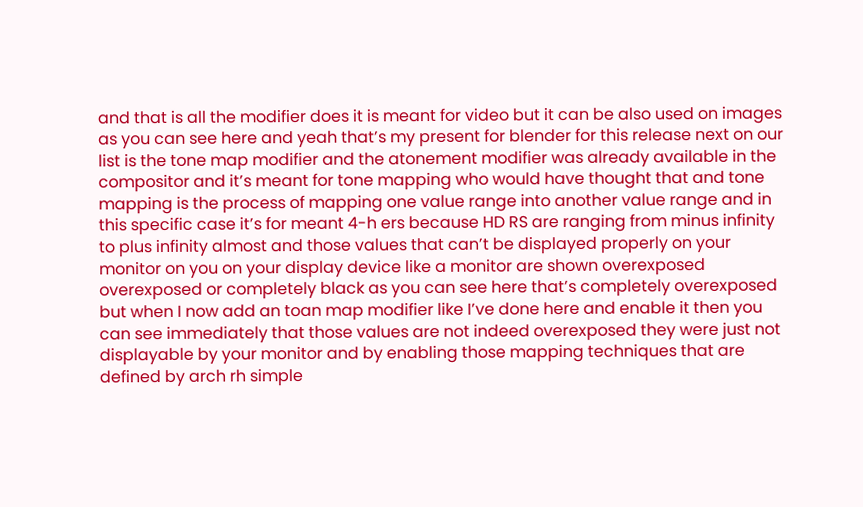and that is all the modifier does it is meant for video but it can be also used on images as you can see here and yeah that’s my present for blender for this release next on our list is the tone map modifier and the atonement modifier was already available in the compositor and it’s meant for tone mapping who would have thought that and tone mapping is the process of mapping one value range into another value range and in this specific case it’s for meant 4-h ers because HD RS are ranging from minus infinity to plus infinity almost and those values that can’t be displayed properly on your monitor on you on your display device like a monitor are shown overexposed overexposed or completely black as you can see here that’s completely overexposed but when I now add an toan map modifier like I’ve done here and enable it then you can see immediately that those values are not indeed overexposed they were just not displayable by your monitor and by enabling those mapping techniques that are defined by arch rh simple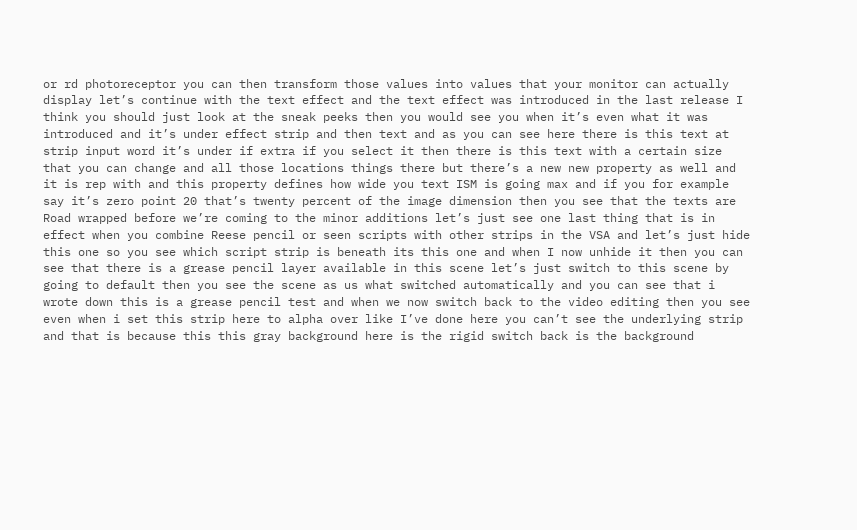or rd photoreceptor you can then transform those values into values that your monitor can actually display let’s continue with the text effect and the text effect was introduced in the last release I think you should just look at the sneak peeks then you would see you when it’s even what it was introduced and it’s under effect strip and then text and as you can see here there is this text at strip input word it’s under if extra if you select it then there is this text with a certain size that you can change and all those locations things there but there’s a new new property as well and it is rep with and this property defines how wide you text ISM is going max and if you for example say it’s zero point 20 that’s twenty percent of the image dimension then you see that the texts are Road wrapped before we’re coming to the minor additions let’s just see one last thing that is in effect when you combine Reese pencil or seen scripts with other strips in the VSA and let’s just hide this one so you see which script strip is beneath its this one and when I now unhide it then you can see that there is a grease pencil layer available in this scene let’s just switch to this scene by going to default then you see the scene as us what switched automatically and you can see that i wrote down this is a grease pencil test and when we now switch back to the video editing then you see even when i set this strip here to alpha over like I’ve done here you can’t see the underlying strip and that is because this this gray background here is the rigid switch back is the background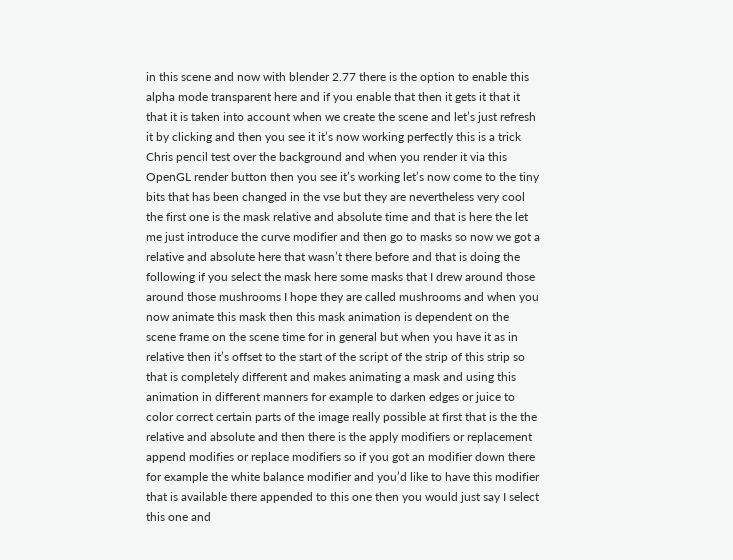in this scene and now with blender 2.77 there is the option to enable this alpha mode transparent here and if you enable that then it gets it that it that it is taken into account when we create the scene and let’s just refresh it by clicking and then you see it it’s now working perfectly this is a trick Chris pencil test over the background and when you render it via this OpenGL render button then you see it’s working let’s now come to the tiny bits that has been changed in the vse but they are nevertheless very cool the first one is the mask relative and absolute time and that is here the let me just introduce the curve modifier and then go to masks so now we got a relative and absolute here that wasn’t there before and that is doing the following if you select the mask here some masks that I drew around those around those mushrooms I hope they are called mushrooms and when you now animate this mask then this mask animation is dependent on the scene frame on the scene time for in general but when you have it as in relative then it’s offset to the start of the script of the strip of this strip so that is completely different and makes animating a mask and using this animation in different manners for example to darken edges or juice to color correct certain parts of the image really possible at first that is the the relative and absolute and then there is the apply modifiers or replacement append modifies or replace modifiers so if you got an modifier down there for example the white balance modifier and you’d like to have this modifier that is available there appended to this one then you would just say I select this one and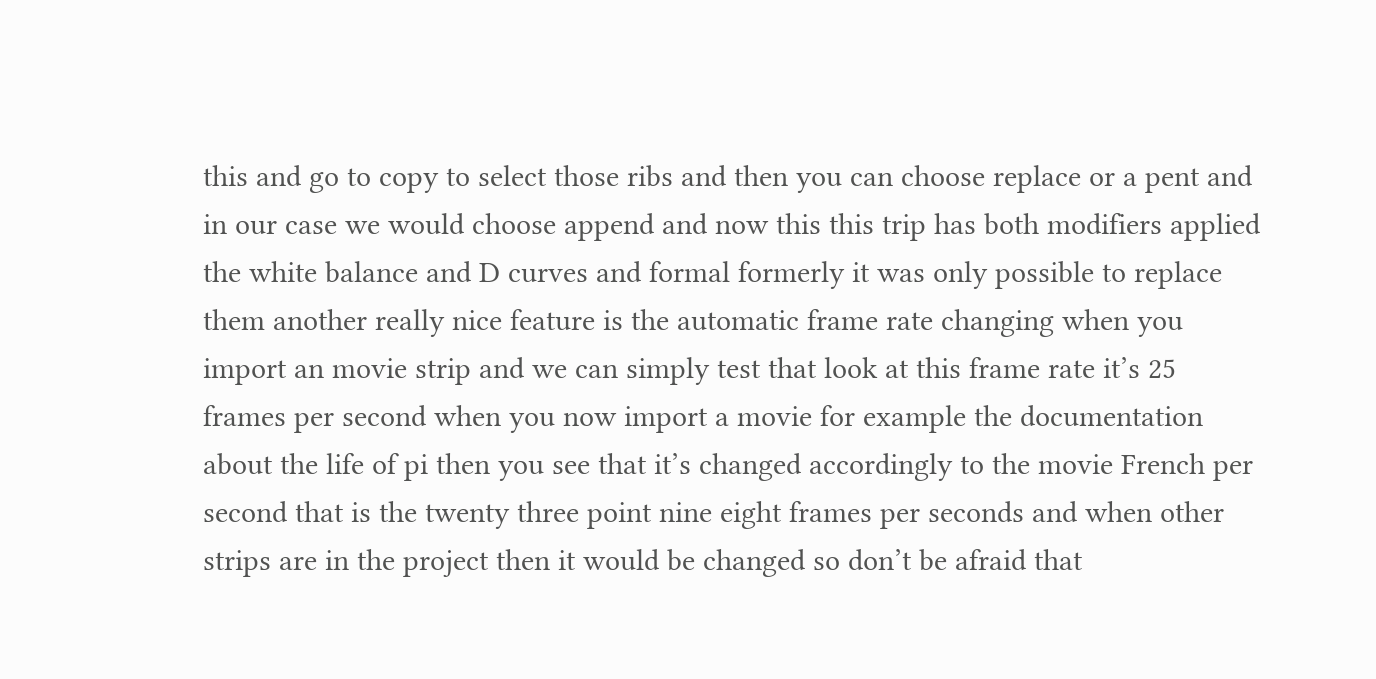this and go to copy to select those ribs and then you can choose replace or a pent and in our case we would choose append and now this this trip has both modifiers applied the white balance and D curves and formal formerly it was only possible to replace them another really nice feature is the automatic frame rate changing when you import an movie strip and we can simply test that look at this frame rate it’s 25 frames per second when you now import a movie for example the documentation about the life of pi then you see that it’s changed accordingly to the movie French per second that is the twenty three point nine eight frames per seconds and when other strips are in the project then it would be changed so don’t be afraid that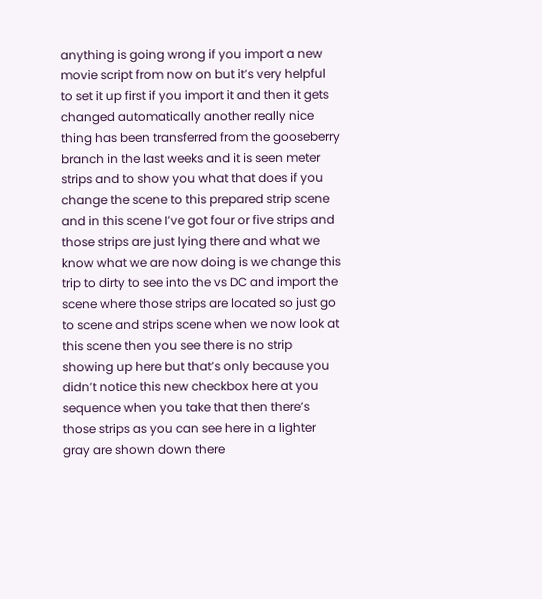anything is going wrong if you import a new movie script from now on but it’s very helpful to set it up first if you import it and then it gets changed automatically another really nice thing has been transferred from the gooseberry branch in the last weeks and it is seen meter strips and to show you what that does if you change the scene to this prepared strip scene and in this scene I’ve got four or five strips and those strips are just lying there and what we know what we are now doing is we change this trip to dirty to see into the vs DC and import the scene where those strips are located so just go to scene and strips scene when we now look at this scene then you see there is no strip showing up here but that’s only because you didn’t notice this new checkbox here at you sequence when you take that then there’s those strips as you can see here in a lighter gray are shown down there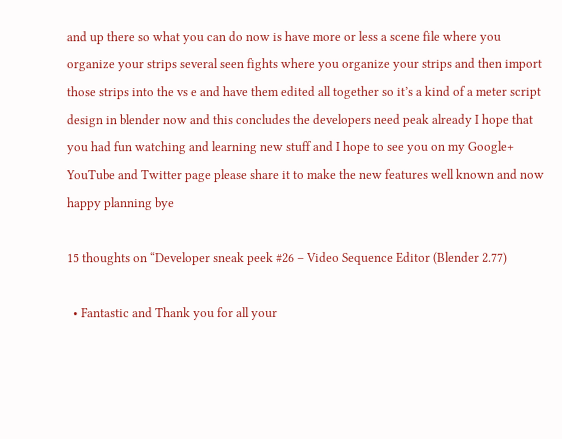and up there so what you can do now is have more or less a scene file where you organize your strips several seen fights where you organize your strips and then import those strips into the vs e and have them edited all together so it’s a kind of a meter script design in blender now and this concludes the developers need peak already I hope that you had fun watching and learning new stuff and I hope to see you on my Google+ YouTube and Twitter page please share it to make the new features well known and now happy planning bye

15 thoughts on “Developer sneak peek #26 – Video Sequence Editor (Blender 2.77)

  • Fantastic and Thank you for all your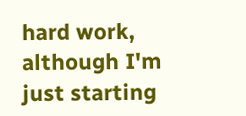hard work, although I'm just starting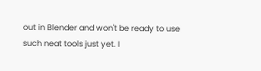out in Blender and won't be ready to use such neat tools just yet. I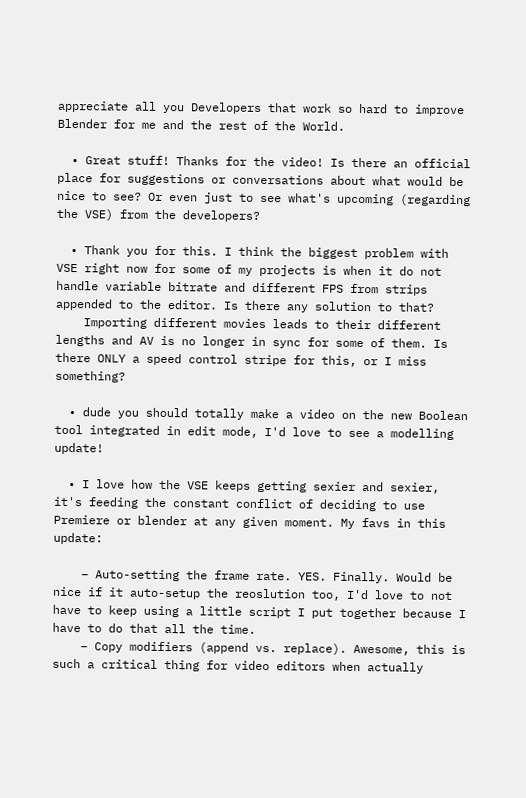appreciate all you Developers that work so hard to improve Blender for me and the rest of the World.

  • Great stuff! Thanks for the video! Is there an official place for suggestions or conversations about what would be nice to see? Or even just to see what's upcoming (regarding the VSE) from the developers?

  • Thank you for this. I think the biggest problem with VSE right now for some of my projects is when it do not handle variable bitrate and different FPS from strips appended to the editor. Is there any solution to that?
    Importing different movies leads to their different lengths and AV is no longer in sync for some of them. Is there ONLY a speed control stripe for this, or I miss something?

  • dude you should totally make a video on the new Boolean tool integrated in edit mode, I'd love to see a modelling update!

  • I love how the VSE keeps getting sexier and sexier, it's feeding the constant conflict of deciding to use Premiere or blender at any given moment. My favs in this update:

    – Auto-setting the frame rate. YES. Finally. Would be nice if it auto-setup the reoslution too, I'd love to not have to keep using a little script I put together because I have to do that all the time.
    – Copy modifiers (append vs. replace). Awesome, this is such a critical thing for video editors when actually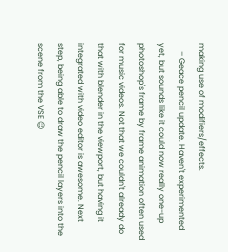making use of modifiers/effects.
    – Geace pencil update. Haven't experimented yet, but sounds like it could now really one-up photoshop's frame by frame animation often used for music videos. Not that we couldn't already do that with blender in the viewport, but having it integrated with video editor is awesome. Next step, being able to draw the pencil layers into the scene from the VSE 😉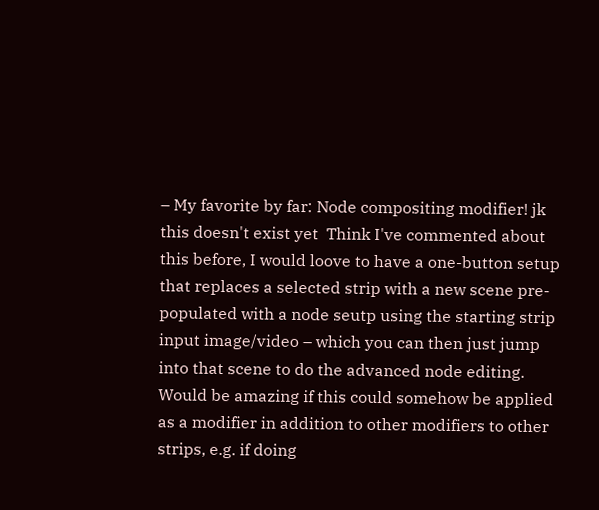– My favorite by far: Node compositing modifier! jk this doesn't exist yet  Think I've commented about this before, I would loove to have a one-button setup that replaces a selected strip with a new scene pre-populated with a node seutp using the starting strip input image/video – which you can then just jump into that scene to do the advanced node editing. Would be amazing if this could somehow be applied as a modifier in addition to other modifiers to other strips, e.g. if doing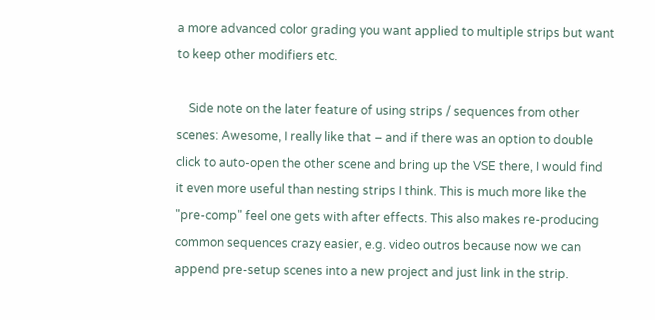a more advanced color grading you want applied to multiple strips but want to keep other modifiers etc.

    Side note on the later feature of using strips / sequences from other scenes: Awesome, I really like that – and if there was an option to double click to auto-open the other scene and bring up the VSE there, I would find it even more useful than nesting strips I think. This is much more like the "pre-comp" feel one gets with after effects. This also makes re-producing common sequences crazy easier, e.g. video outros because now we can append pre-setup scenes into a new project and just link in the strip.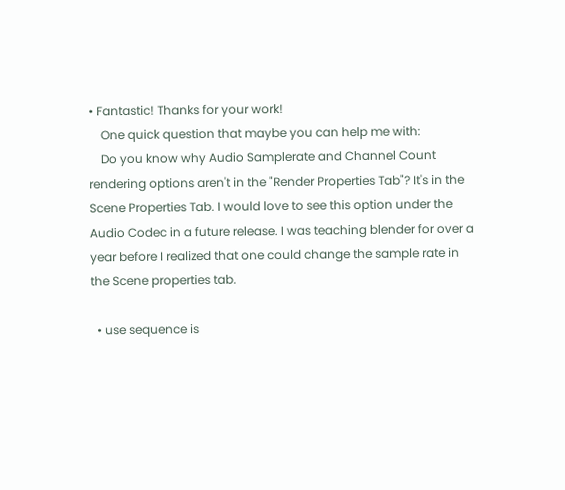• Fantastic! Thanks for your work!
    One quick question that maybe you can help me with:
    Do you know why Audio Samplerate and Channel Count rendering options aren't in the "Render Properties Tab"? It's in the Scene Properties Tab. I would love to see this option under the Audio Codec in a future release. I was teaching blender for over a year before I realized that one could change the sample rate in the Scene properties tab.

  • use sequence is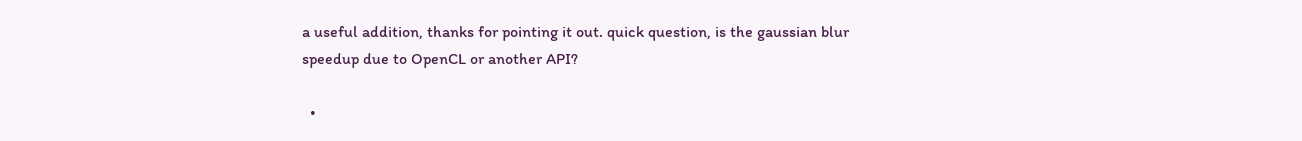a useful addition, thanks for pointing it out. quick question, is the gaussian blur speedup due to OpenCL or another API?

  •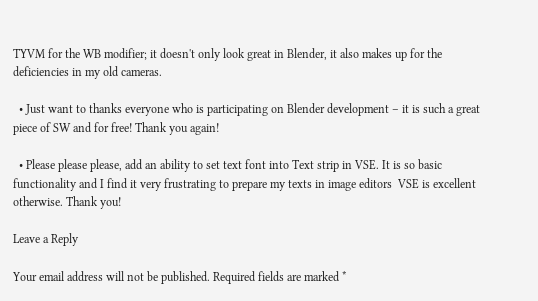TYVM for the WB modifier; it doesn't only look great in Blender, it also makes up for the deficiencies in my old cameras.

  • Just want to thanks everyone who is participating on Blender development – it is such a great piece of SW and for free! Thank you again!

  • Please please please, add an ability to set text font into Text strip in VSE. It is so basic functionality and I find it very frustrating to prepare my texts in image editors  VSE is excellent otherwise. Thank you!

Leave a Reply

Your email address will not be published. Required fields are marked *